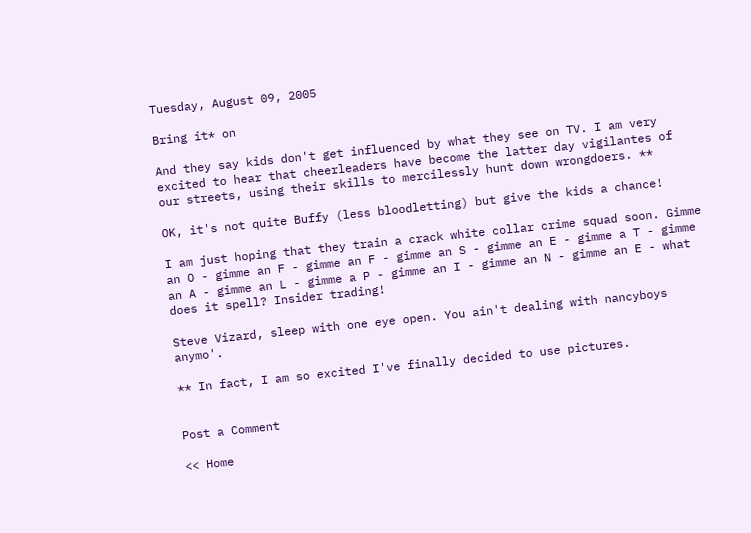Tuesday, August 09, 2005

Bring it* on

And they say kids don't get influenced by what they see on TV. I am very excited to hear that cheerleaders have become the latter day vigilantes of our streets, using their skills to mercilessly hunt down wrongdoers. **

OK, it's not quite Buffy (less bloodletting) but give the kids a chance!

I am just hoping that they train a crack white collar crime squad soon. Gimme an O - gimme an F - gimme an F - gimme an S - gimme an E - gimme a T - gimme an A - gimme an L - gimme a P - gimme an I - gimme an N - gimme an E - what does it spell? Insider trading!

Steve Vizard, sleep with one eye open. You ain't dealing with nancyboys anymo'.

** In fact, I am so excited I've finally decided to use pictures.


Post a Comment

<< Home